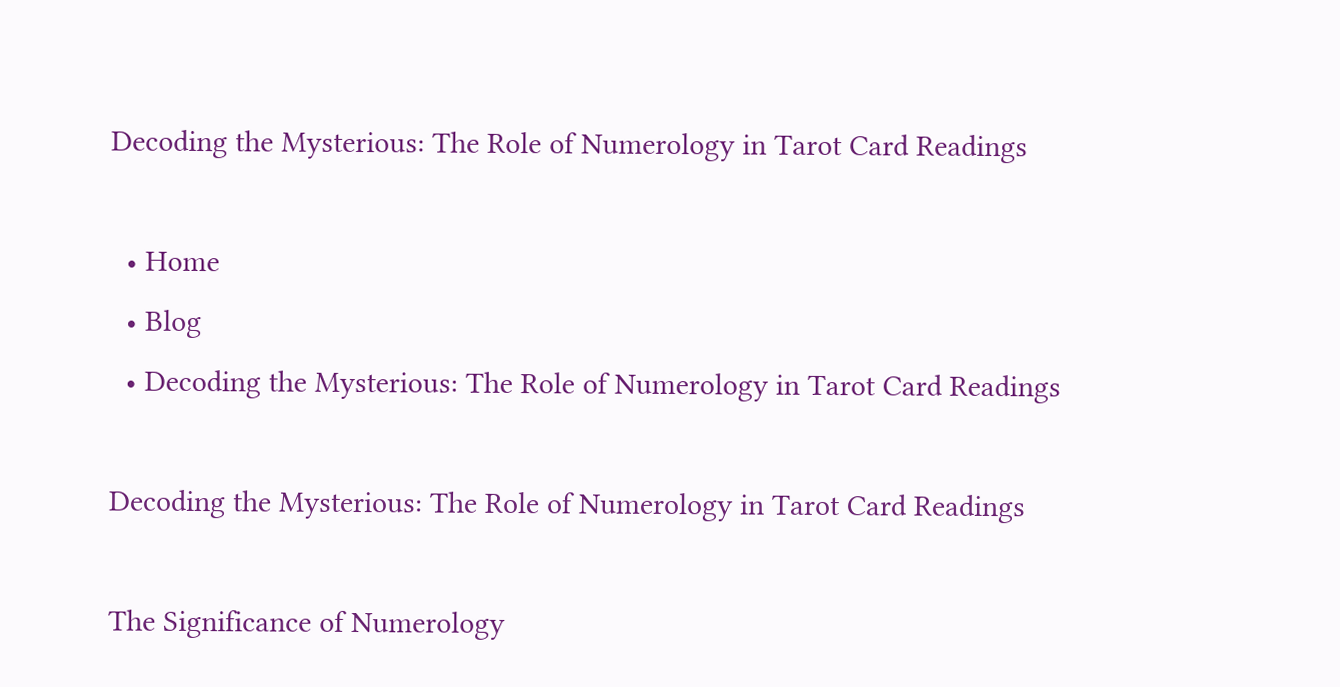Decoding the Mysterious: The Role of Numerology in Tarot Card Readings

  • Home
  • Blog
  • Decoding the Mysterious: The Role of Numerology in Tarot Card Readings

Decoding the Mysterious: The Role of Numerology in Tarot Card Readings

The Significance of Numerology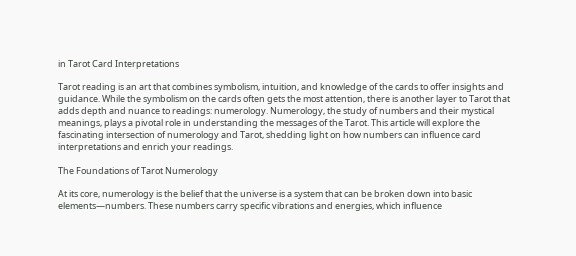in Tarot Card Interpretations

Tarot reading is an art that combines symbolism, intuition, and knowledge of the cards to offer insights and guidance. While the symbolism on the cards often gets the most attention, there is another layer to Tarot that adds depth and nuance to readings: numerology. Numerology, the study of numbers and their mystical meanings, plays a pivotal role in understanding the messages of the Tarot. This article will explore the fascinating intersection of numerology and Tarot, shedding light on how numbers can influence card interpretations and enrich your readings.

The Foundations of Tarot Numerology

At its core, numerology is the belief that the universe is a system that can be broken down into basic elements—numbers. These numbers carry specific vibrations and energies, which influence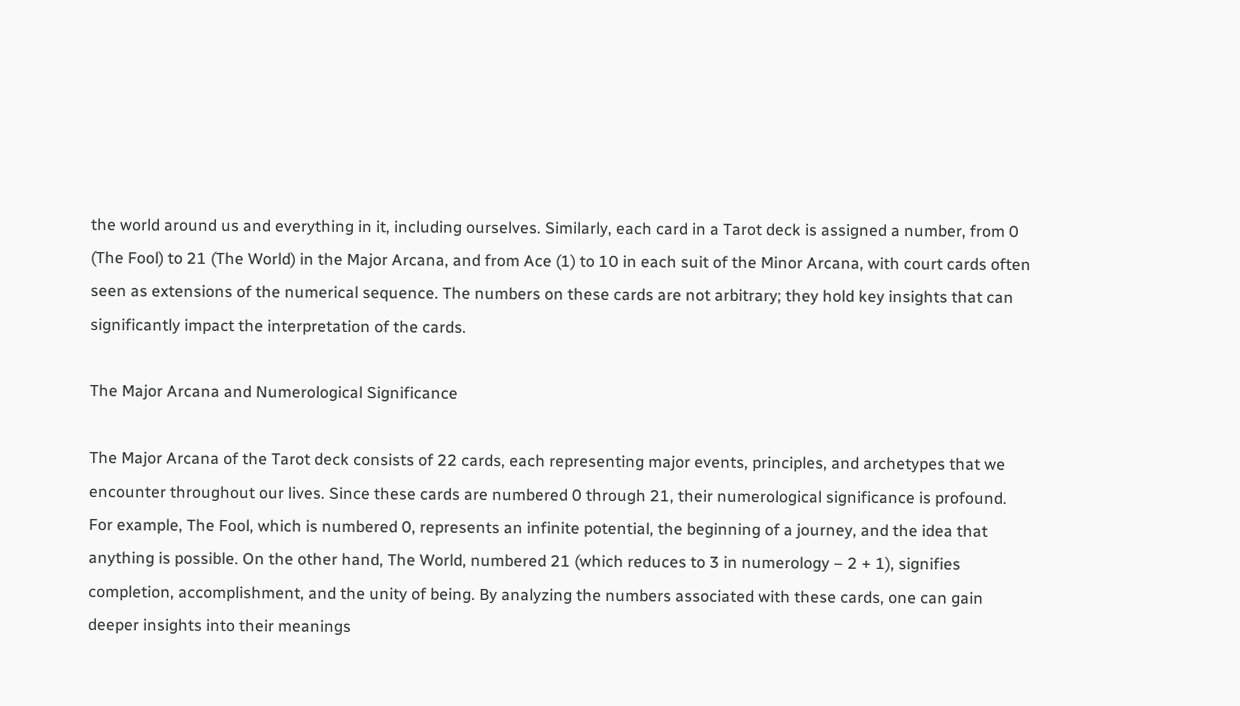the world around us and everything in it, including ourselves. Similarly, each card in a Tarot deck is assigned a number, from 0 (The Fool) to 21 (The World) in the Major Arcana, and from Ace (1) to 10 in each suit of the Minor Arcana, with court cards often seen as extensions of the numerical sequence. The numbers on these cards are not arbitrary; they hold key insights that can significantly impact the interpretation of the cards.

The Major Arcana and Numerological Significance

The Major Arcana of the Tarot deck consists of 22 cards, each representing major events, principles, and archetypes that we encounter throughout our lives. Since these cards are numbered 0 through 21, their numerological significance is profound. For example, The Fool, which is numbered 0, represents an infinite potential, the beginning of a journey, and the idea that anything is possible. On the other hand, The World, numbered 21 (which reduces to 3 in numerology – 2 + 1), signifies completion, accomplishment, and the unity of being. By analyzing the numbers associated with these cards, one can gain deeper insights into their meanings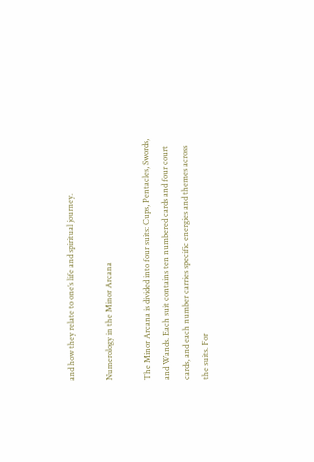and how they relate to one’s life and spiritual journey.

Numerology in the Minor Arcana

The Minor Arcana is divided into four suits: Cups, Pentacles, Swords, and Wands. Each suit contains ten numbered cards and four court cards, and each number carries specific energies and themes across the suits. For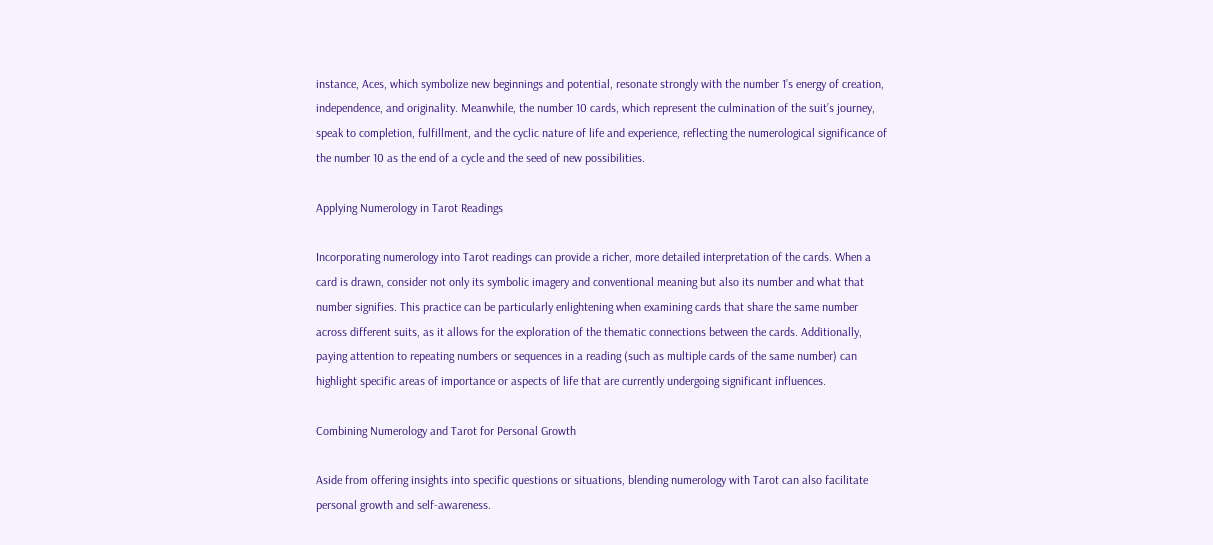instance, Aces, which symbolize new beginnings and potential, resonate strongly with the number 1’s energy of creation, independence, and originality. Meanwhile, the number 10 cards, which represent the culmination of the suit’s journey, speak to completion, fulfillment, and the cyclic nature of life and experience, reflecting the numerological significance of the number 10 as the end of a cycle and the seed of new possibilities.

Applying Numerology in Tarot Readings

Incorporating numerology into Tarot readings can provide a richer, more detailed interpretation of the cards. When a card is drawn, consider not only its symbolic imagery and conventional meaning but also its number and what that number signifies. This practice can be particularly enlightening when examining cards that share the same number across different suits, as it allows for the exploration of the thematic connections between the cards. Additionally, paying attention to repeating numbers or sequences in a reading (such as multiple cards of the same number) can highlight specific areas of importance or aspects of life that are currently undergoing significant influences.

Combining Numerology and Tarot for Personal Growth

Aside from offering insights into specific questions or situations, blending numerology with Tarot can also facilitate personal growth and self-awareness.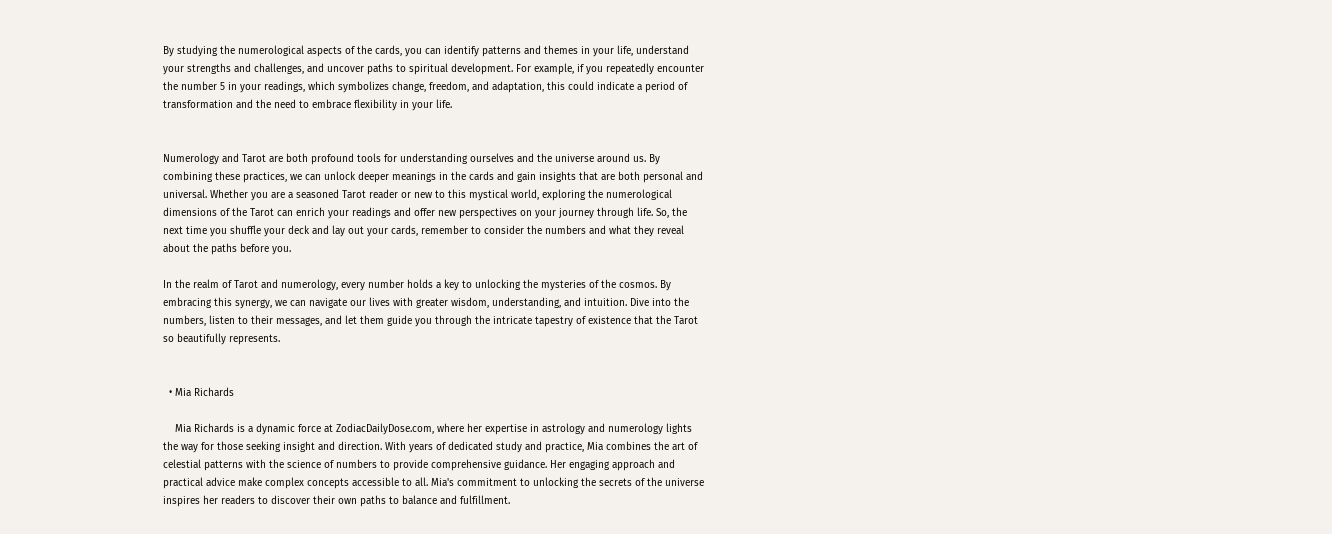By studying the numerological aspects of the cards, you can identify patterns and themes in your life, understand your strengths and challenges, and uncover paths to spiritual development. For example, if you repeatedly encounter the number 5 in your readings, which symbolizes change, freedom, and adaptation, this could indicate a period of transformation and the need to embrace flexibility in your life.


Numerology and Tarot are both profound tools for understanding ourselves and the universe around us. By combining these practices, we can unlock deeper meanings in the cards and gain insights that are both personal and universal. Whether you are a seasoned Tarot reader or new to this mystical world, exploring the numerological dimensions of the Tarot can enrich your readings and offer new perspectives on your journey through life. So, the next time you shuffle your deck and lay out your cards, remember to consider the numbers and what they reveal about the paths before you.

In the realm of Tarot and numerology, every number holds a key to unlocking the mysteries of the cosmos. By embracing this synergy, we can navigate our lives with greater wisdom, understanding, and intuition. Dive into the numbers, listen to their messages, and let them guide you through the intricate tapestry of existence that the Tarot so beautifully represents.


  • Mia Richards

    Mia Richards is a dynamic force at ZodiacDailyDose.com, where her expertise in astrology and numerology lights the way for those seeking insight and direction. With years of dedicated study and practice, Mia combines the art of celestial patterns with the science of numbers to provide comprehensive guidance. Her engaging approach and practical advice make complex concepts accessible to all. Mia's commitment to unlocking the secrets of the universe inspires her readers to discover their own paths to balance and fulfillment.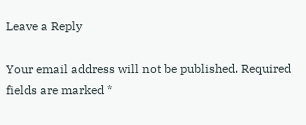Leave a Reply

Your email address will not be published. Required fields are marked *